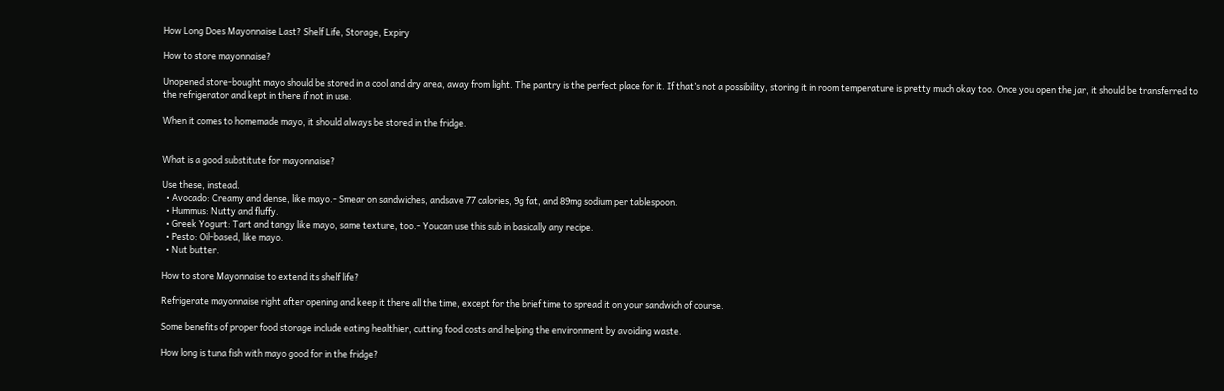How Long Does Mayonnaise Last? Shelf Life, Storage, Expiry

How to store mayonnaise?

Unopened store-bought mayo should be stored in a cool and dry area, away from light. The pantry is the perfect place for it. If that’s not a possibility, storing it in room temperature is pretty much okay too. Once you open the jar, it should be transferred to the refrigerator and kept in there if not in use.

When it comes to homemade mayo, it should always be stored in the fridge.


What is a good substitute for mayonnaise?

Use these, instead.
  • Avocado: Creamy and dense, like mayo.- Smear on sandwiches, andsave 77 calories, 9g fat, and 89mg sodium per tablespoon.
  • Hummus: Nutty and fluffy.
  • Greek Yogurt: Tart and tangy like mayo, same texture, too.- Youcan use this sub in basically any recipe.
  • Pesto: Oil-based, like mayo.
  • Nut butter.

How to store Mayonnaise to extend its shelf life?

Refrigerate mayonnaise right after opening and keep it there all the time, except for the brief time to spread it on your sandwich of course.

Some benefits of proper food storage include eating healthier, cutting food costs and helping the environment by avoiding waste.

How long is tuna fish with mayo good for in the fridge?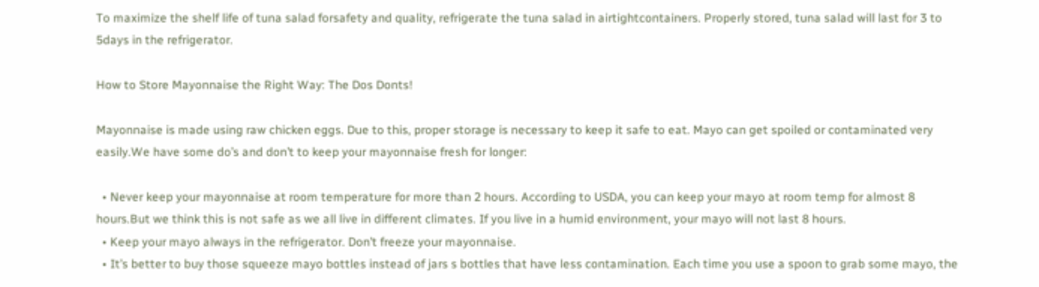To maximize the shelf life of tuna salad forsafety and quality, refrigerate the tuna salad in airtightcontainers. Properly stored, tuna salad will last for 3 to 5days in the refrigerator.

How to Store Mayonnaise the Right Way: The Dos Donts!

Mayonnaise is made using raw chicken eggs. Due to this, proper storage is necessary to keep it safe to eat. Mayo can get spoiled or contaminated very easily.We have some do’s and don’t to keep your mayonnaise fresh for longer:

  • Never keep your mayonnaise at room temperature for more than 2 hours. According to USDA, you can keep your mayo at room temp for almost 8 hours.But we think this is not safe as we all live in different climates. If you live in a humid environment, your mayo will not last 8 hours.
  • Keep your mayo always in the refrigerator. Don’t freeze your mayonnaise.
  • It’s better to buy those squeeze mayo bottles instead of jars s bottles that have less contamination. Each time you use a spoon to grab some mayo, the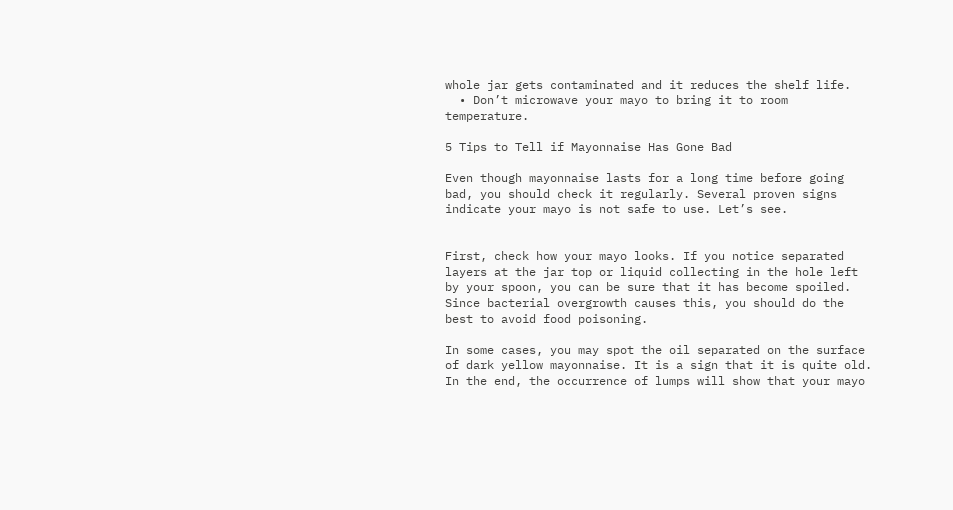whole jar gets contaminated and it reduces the shelf life.
  • Don’t microwave your mayo to bring it to room temperature.

5 Tips to Tell if Mayonnaise Has Gone Bad

Even though mayonnaise lasts for a long time before going bad, you should check it regularly. Several proven signs indicate your mayo is not safe to use. Let’s see.


First, check how your mayo looks. If you notice separated layers at the jar top or liquid collecting in the hole left by your spoon, you can be sure that it has become spoiled. Since bacterial overgrowth causes this, you should do the best to avoid food poisoning.

In some cases, you may spot the oil separated on the surface of dark yellow mayonnaise. It is a sign that it is quite old. In the end, the occurrence of lumps will show that your mayo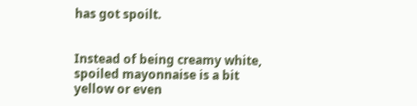has got spoilt.


Instead of being creamy white, spoiled mayonnaise is a bit yellow or even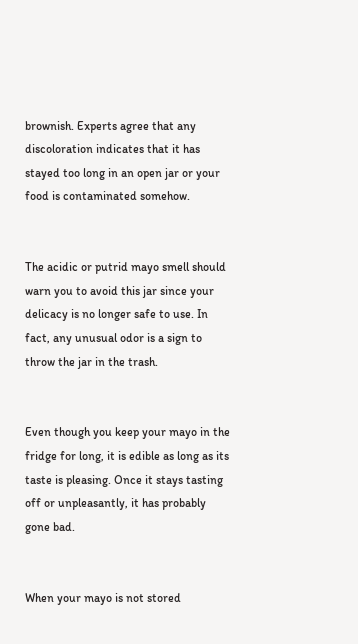brownish. Experts agree that any discoloration indicates that it has stayed too long in an open jar or your food is contaminated somehow.


The acidic or putrid mayo smell should warn you to avoid this jar since your delicacy is no longer safe to use. In fact, any unusual odor is a sign to throw the jar in the trash.


Even though you keep your mayo in the fridge for long, it is edible as long as its taste is pleasing. Once it stays tasting off or unpleasantly, it has probably gone bad.


When your mayo is not stored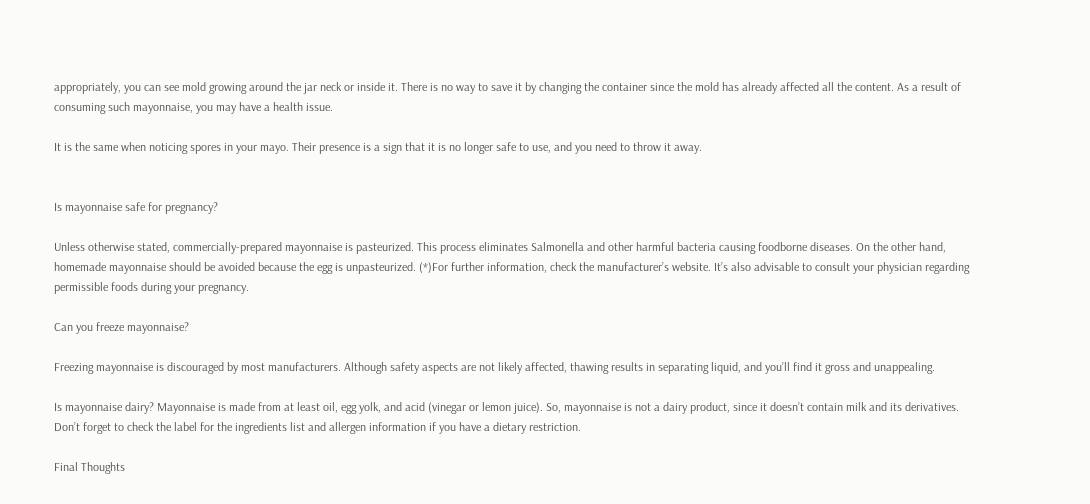appropriately, you can see mold growing around the jar neck or inside it. There is no way to save it by changing the container since the mold has already affected all the content. As a result of consuming such mayonnaise, you may have a health issue.

It is the same when noticing spores in your mayo. Their presence is a sign that it is no longer safe to use, and you need to throw it away.


Is mayonnaise safe for pregnancy?

Unless otherwise stated, commercially-prepared mayonnaise is pasteurized. This process eliminates Salmonella and other harmful bacteria causing foodborne diseases. On the other hand, homemade mayonnaise should be avoided because the egg is unpasteurized. (*)For further information, check the manufacturer’s website. It’s also advisable to consult your physician regarding permissible foods during your pregnancy.

Can you freeze mayonnaise?

Freezing mayonnaise is discouraged by most manufacturers. Although safety aspects are not likely affected, thawing results in separating liquid, and you’ll find it gross and unappealing.

Is mayonnaise dairy? Mayonnaise is made from at least oil, egg yolk, and acid (vinegar or lemon juice). So, mayonnaise is not a dairy product, since it doesn’t contain milk and its derivatives. Don’t forget to check the label for the ingredients list and allergen information if you have a dietary restriction.

Final Thoughts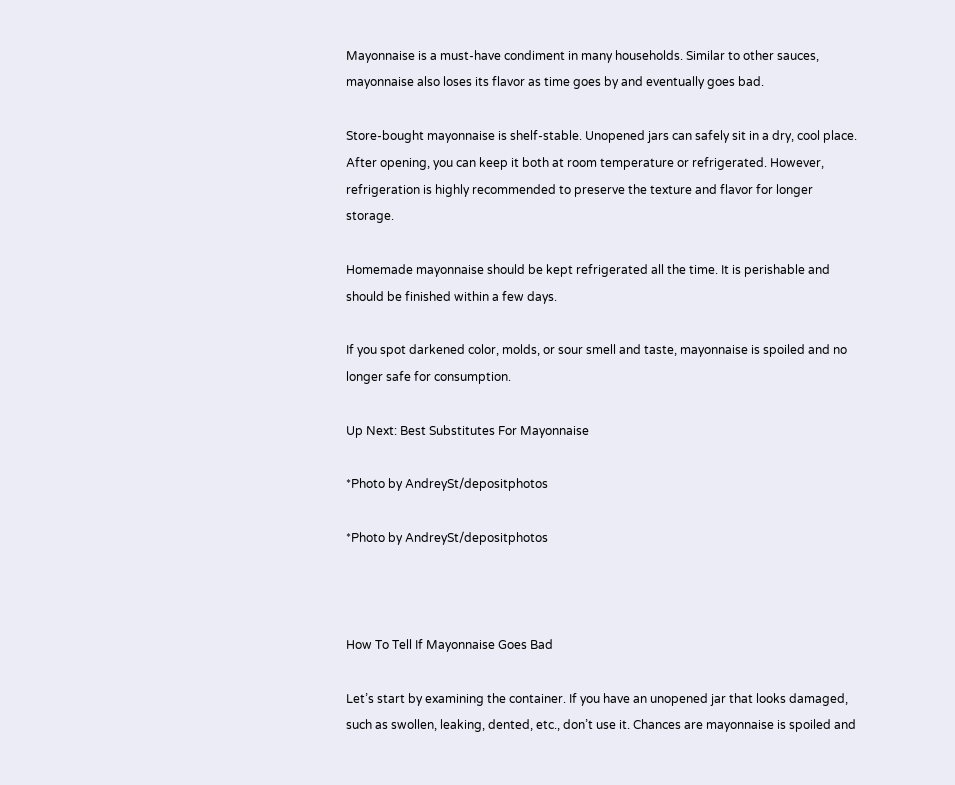Mayonnaise is a must-have condiment in many households. Similar to other sauces, mayonnaise also loses its flavor as time goes by and eventually goes bad.

Store-bought mayonnaise is shelf-stable. Unopened jars can safely sit in a dry, cool place. After opening, you can keep it both at room temperature or refrigerated. However, refrigeration is highly recommended to preserve the texture and flavor for longer storage.

Homemade mayonnaise should be kept refrigerated all the time. It is perishable and should be finished within a few days.

If you spot darkened color, molds, or sour smell and taste, mayonnaise is spoiled and no longer safe for consumption.

Up Next: Best Substitutes For Mayonnaise

*Photo by AndreySt/depositphotos

*Photo by AndreySt/depositphotos



How To Tell If Mayonnaise Goes Bad

Let’s start by examining the container. If you have an unopened jar that looks damaged, such as swollen, leaking, dented, etc., don’t use it. Chances are mayonnaise is spoiled and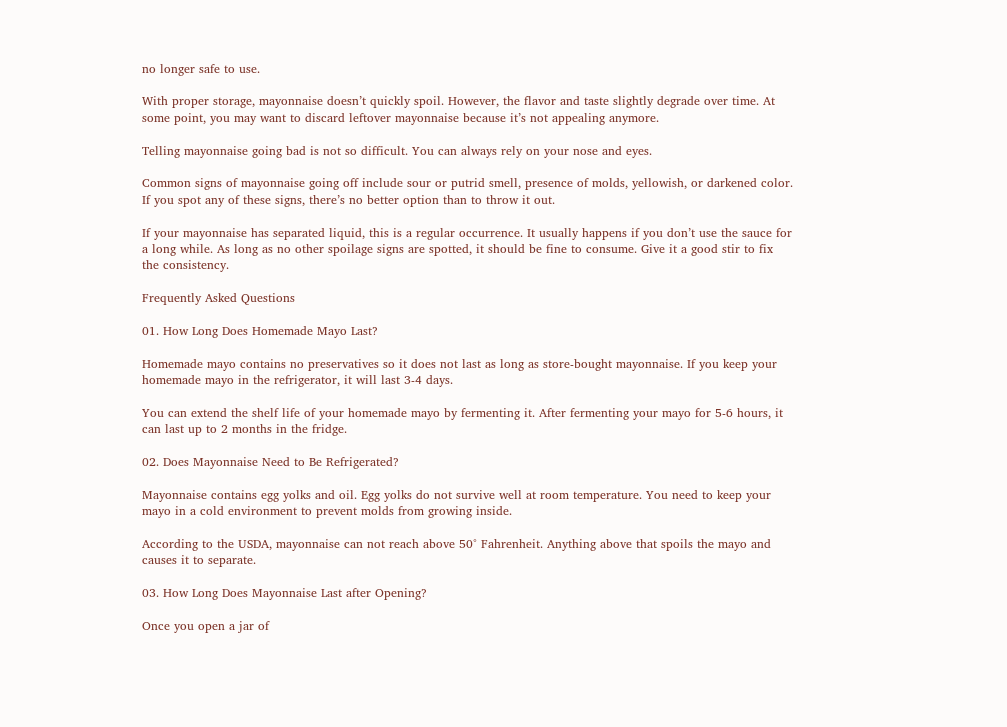no longer safe to use.

With proper storage, mayonnaise doesn’t quickly spoil. However, the flavor and taste slightly degrade over time. At some point, you may want to discard leftover mayonnaise because it’s not appealing anymore.

Telling mayonnaise going bad is not so difficult. You can always rely on your nose and eyes.

Common signs of mayonnaise going off include sour or putrid smell, presence of molds, yellowish, or darkened color. If you spot any of these signs, there’s no better option than to throw it out.

If your mayonnaise has separated liquid, this is a regular occurrence. It usually happens if you don’t use the sauce for a long while. As long as no other spoilage signs are spotted, it should be fine to consume. Give it a good stir to fix the consistency.

Frequently Asked Questions

01. How Long Does Homemade Mayo Last?

Homemade mayo contains no preservatives so it does not last as long as store-bought mayonnaise. If you keep your homemade mayo in the refrigerator, it will last 3-4 days.

You can extend the shelf life of your homemade mayo by fermenting it. After fermenting your mayo for 5-6 hours, it can last up to 2 months in the fridge.

02. Does Mayonnaise Need to Be Refrigerated?

Mayonnaise contains egg yolks and oil. Egg yolks do not survive well at room temperature. You need to keep your mayo in a cold environment to prevent molds from growing inside.

According to the USDA, mayonnaise can not reach above 50° Fahrenheit. Anything above that spoils the mayo and causes it to separate.

03. How Long Does Mayonnaise Last after Opening?

Once you open a jar of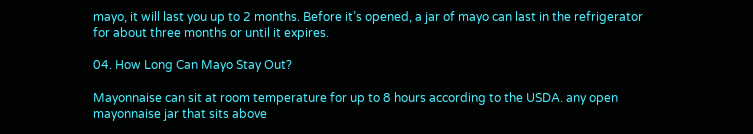mayo, it will last you up to 2 months. Before it’s opened, a jar of mayo can last in the refrigerator for about three months or until it expires.

04. How Long Can Mayo Stay Out?

Mayonnaise can sit at room temperature for up to 8 hours according to the USDA. any open mayonnaise jar that sits above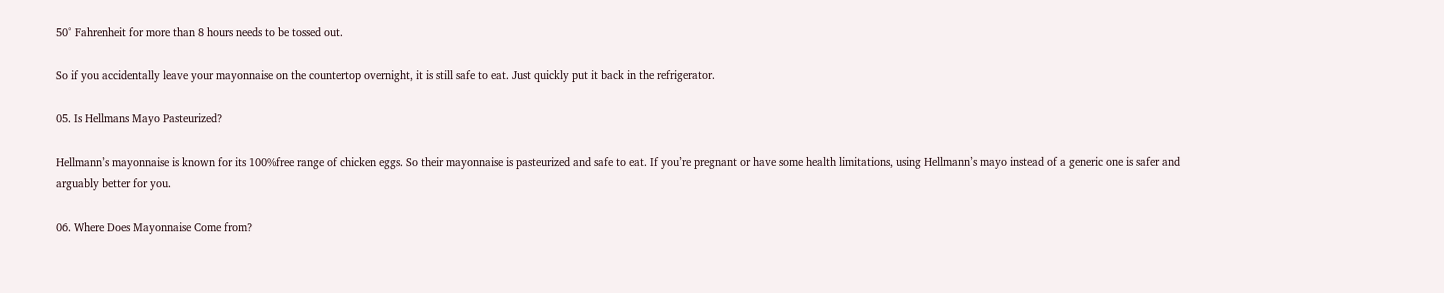50° Fahrenheit for more than 8 hours needs to be tossed out.

So if you accidentally leave your mayonnaise on the countertop overnight, it is still safe to eat. Just quickly put it back in the refrigerator.

05. Is Hellmans Mayo Pasteurized?

Hellmann’s mayonnaise is known for its 100%free range of chicken eggs. So their mayonnaise is pasteurized and safe to eat. If you’re pregnant or have some health limitations, using Hellmann’s mayo instead of a generic one is safer and arguably better for you.

06. Where Does Mayonnaise Come from?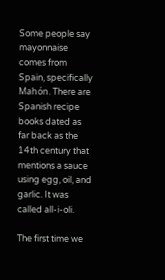Some people say mayonnaise comes from Spain, specifically Mahón. There are Spanish recipe books dated as far back as the 14th century that mentions a sauce using egg, oil, and garlic. It was called all-i-oli.

The first time we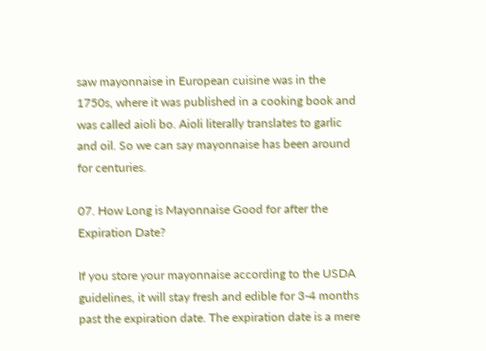saw mayonnaise in European cuisine was in the 1750s, where it was published in a cooking book and was called aioli bo. Aioli literally translates to garlic and oil. So we can say mayonnaise has been around for centuries.

07. How Long is Mayonnaise Good for after the Expiration Date?

If you store your mayonnaise according to the USDA guidelines, it will stay fresh and edible for 3-4 months past the expiration date. The expiration date is a mere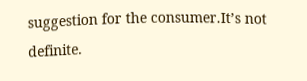suggestion for the consumer.It’s not definite.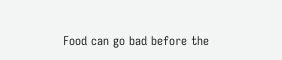Food can go bad before the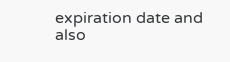expiration date and also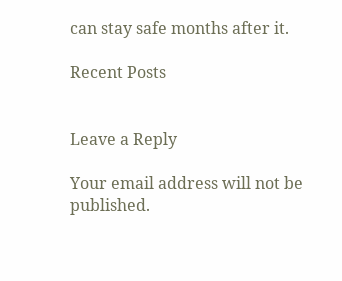can stay safe months after it.

Recent Posts


Leave a Reply

Your email address will not be published.